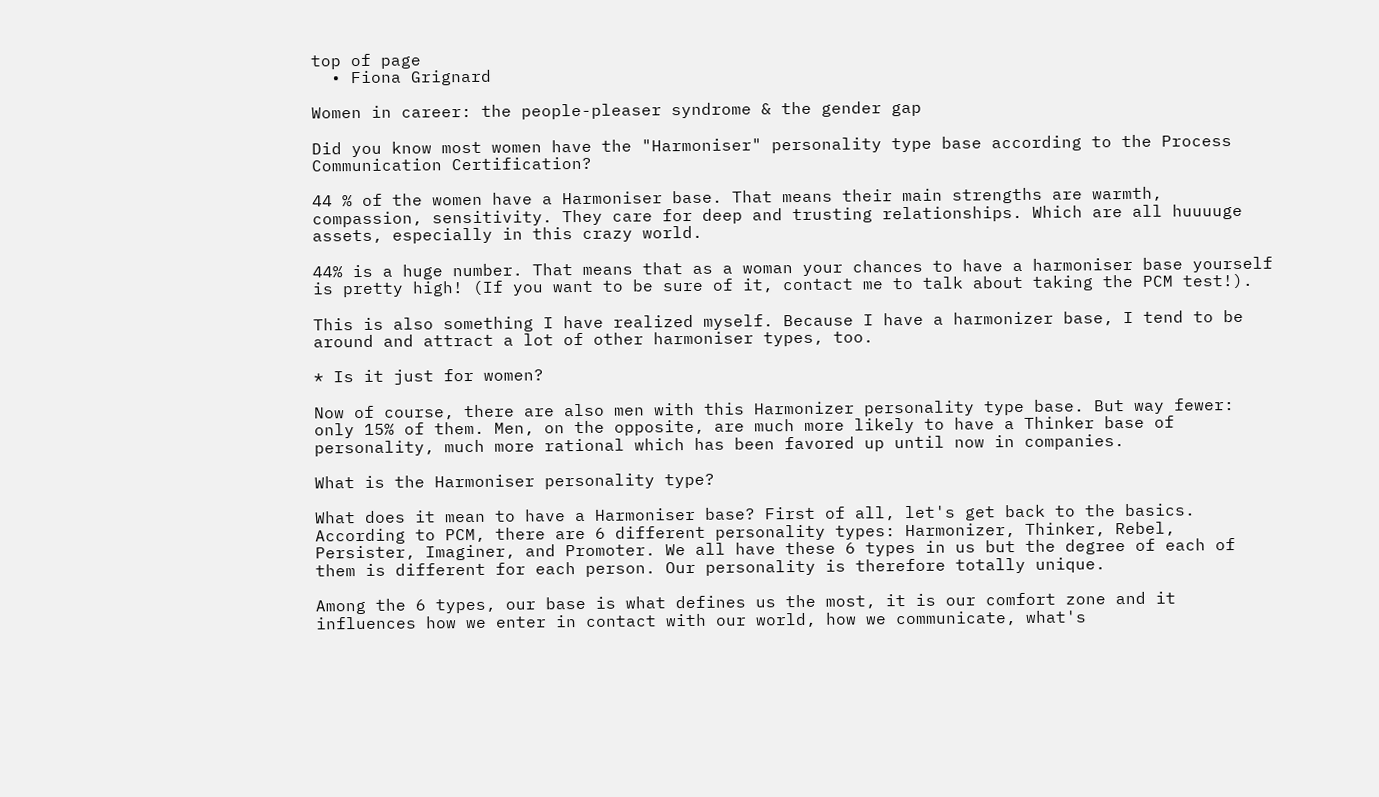top of page
  • Fiona Grignard

Women in career: the people-pleaser syndrome & the gender gap

Did you know most women have the "Harmoniser" personality type base according to the Process Communication Certification?

44 % of the women have a Harmoniser base. That means their main strengths are warmth, compassion, sensitivity. They care for deep and trusting relationships. Which are all huuuuge assets, especially in this crazy world.

44% is a huge number. That means that as a woman your chances to have a harmoniser base yourself is pretty high! (If you want to be sure of it, contact me to talk about taking the PCM test!).

This is also something I have realized myself. Because I have a harmonizer base, I tend to be around and attract a lot of other harmoniser types, too.

* Is it just for women?

Now of course, there are also men with this Harmonizer personality type base. But way fewer: only 15% of them. Men, on the opposite, are much more likely to have a Thinker base of personality, much more rational which has been favored up until now in companies.

What is the Harmoniser personality type?

What does it mean to have a Harmoniser base? First of all, let's get back to the basics. According to PCM, there are 6 different personality types: Harmonizer, Thinker, Rebel, Persister, Imaginer, and Promoter. We all have these 6 types in us but the degree of each of them is different for each person. Our personality is therefore totally unique.

Among the 6 types, our base is what defines us the most, it is our comfort zone and it influences how we enter in contact with our world, how we communicate, what's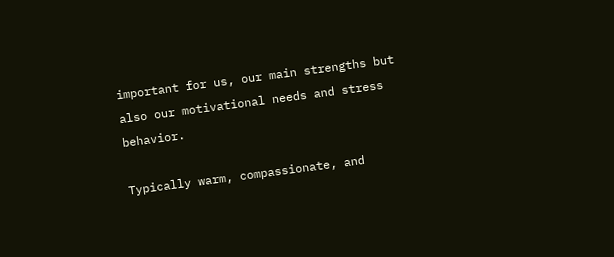important for us, our main strengths but also our motivational needs and stress behavior.

Typically warm, compassionate, and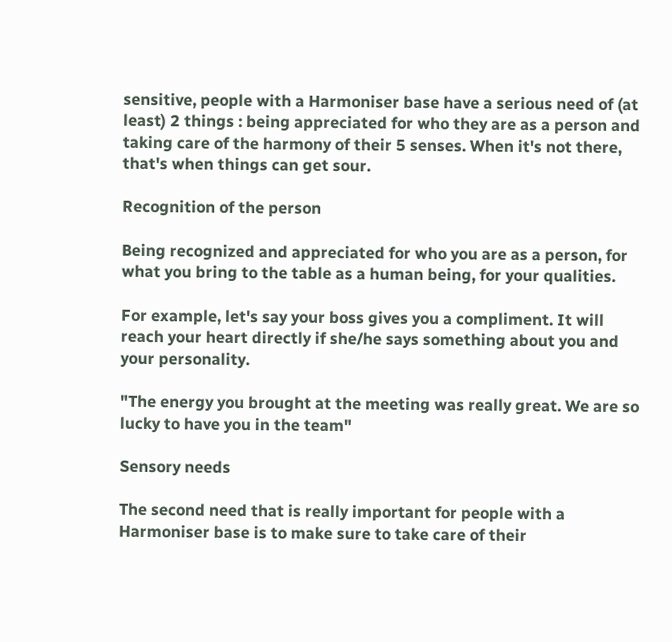sensitive, people with a Harmoniser base have a serious need of (at least) 2 things : being appreciated for who they are as a person and taking care of the harmony of their 5 senses. When it's not there, that's when things can get sour.

Recognition of the person

Being recognized and appreciated for who you are as a person, for what you bring to the table as a human being, for your qualities.

For example, let's say your boss gives you a compliment. It will reach your heart directly if she/he says something about you and your personality.

"The energy you brought at the meeting was really great. We are so lucky to have you in the team"

Sensory needs

The second need that is really important for people with a Harmoniser base is to make sure to take care of their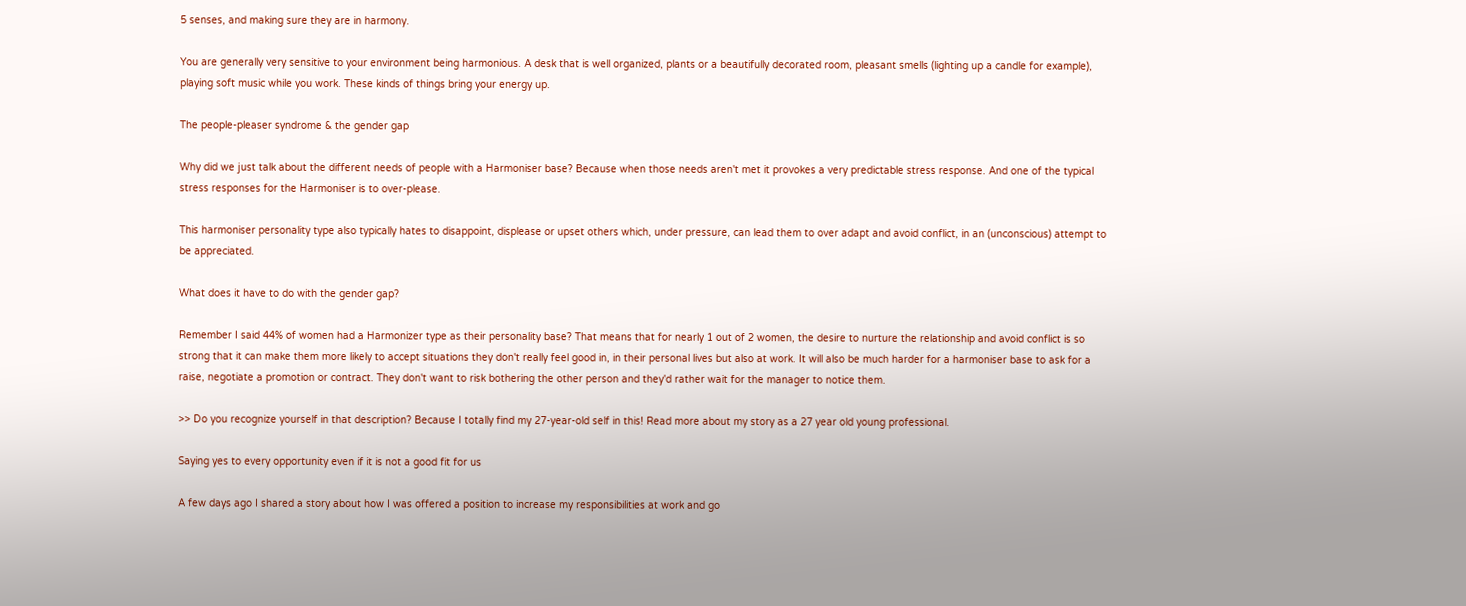5 senses, and making sure they are in harmony.

You are generally very sensitive to your environment being harmonious. A desk that is well organized, plants or a beautifully decorated room, pleasant smells (lighting up a candle for example), playing soft music while you work. These kinds of things bring your energy up.

The people-pleaser syndrome & the gender gap

Why did we just talk about the different needs of people with a Harmoniser base? Because when those needs aren't met it provokes a very predictable stress response. And one of the typical stress responses for the Harmoniser is to over-please.

This harmoniser personality type also typically hates to disappoint, displease or upset others which, under pressure, can lead them to over adapt and avoid conflict, in an (unconscious) attempt to be appreciated.

What does it have to do with the gender gap?

Remember I said 44% of women had a Harmonizer type as their personality base? That means that for nearly 1 out of 2 women, the desire to nurture the relationship and avoid conflict is so strong that it can make them more likely to accept situations they don't really feel good in, in their personal lives but also at work. It will also be much harder for a harmoniser base to ask for a raise, negotiate a promotion or contract. They don't want to risk bothering the other person and they'd rather wait for the manager to notice them.

>> Do you recognize yourself in that description? Because I totally find my 27-year-old self in this! Read more about my story as a 27 year old young professional.

Saying yes to every opportunity even if it is not a good fit for us

A few days ago I shared a story about how I was offered a position to increase my responsibilities at work and go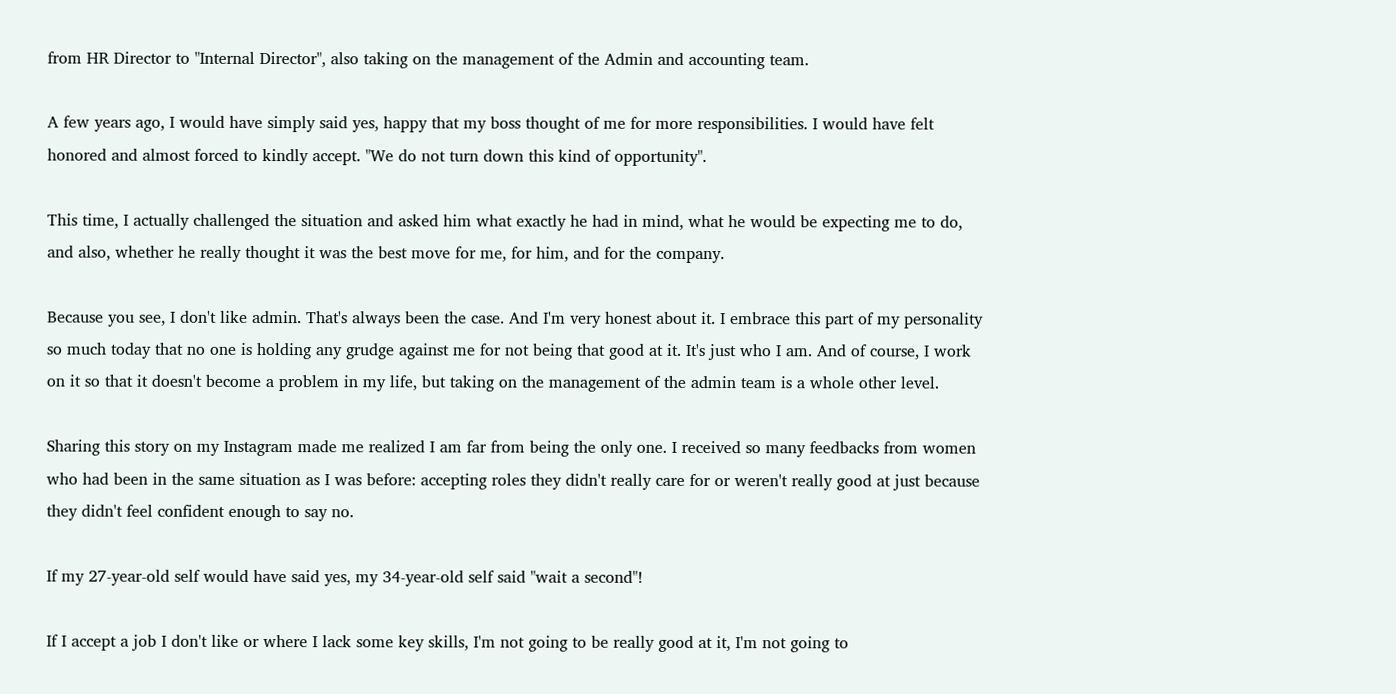from HR Director to "Internal Director", also taking on the management of the Admin and accounting team.

A few years ago, I would have simply said yes, happy that my boss thought of me for more responsibilities. I would have felt honored and almost forced to kindly accept. "We do not turn down this kind of opportunity".

This time, I actually challenged the situation and asked him what exactly he had in mind, what he would be expecting me to do, and also, whether he really thought it was the best move for me, for him, and for the company.

Because you see, I don't like admin. That's always been the case. And I'm very honest about it. I embrace this part of my personality so much today that no one is holding any grudge against me for not being that good at it. It's just who I am. And of course, I work on it so that it doesn't become a problem in my life, but taking on the management of the admin team is a whole other level.

Sharing this story on my Instagram made me realized I am far from being the only one. I received so many feedbacks from women who had been in the same situation as I was before: accepting roles they didn't really care for or weren't really good at just because they didn't feel confident enough to say no.

If my 27-year-old self would have said yes, my 34-year-old self said "wait a second"!

If I accept a job I don't like or where I lack some key skills, I'm not going to be really good at it, I'm not going to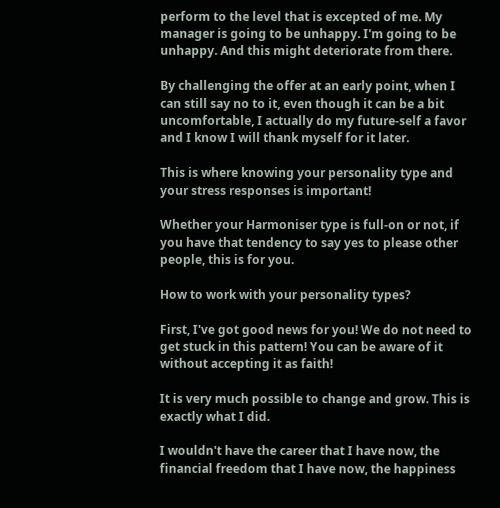perform to the level that is excepted of me. My manager is going to be unhappy. I'm going to be unhappy. And this might deteriorate from there.

By challenging the offer at an early point, when I can still say no to it, even though it can be a bit uncomfortable, I actually do my future-self a favor and I know I will thank myself for it later.

This is where knowing your personality type and your stress responses is important!

Whether your Harmoniser type is full-on or not, if you have that tendency to say yes to please other people, this is for you.

How to work with your personality types?

First, I've got good news for you! We do not need to get stuck in this pattern! You can be aware of it without accepting it as faith!

It is very much possible to change and grow. This is exactly what I did.

I wouldn't have the career that I have now, the financial freedom that I have now, the happiness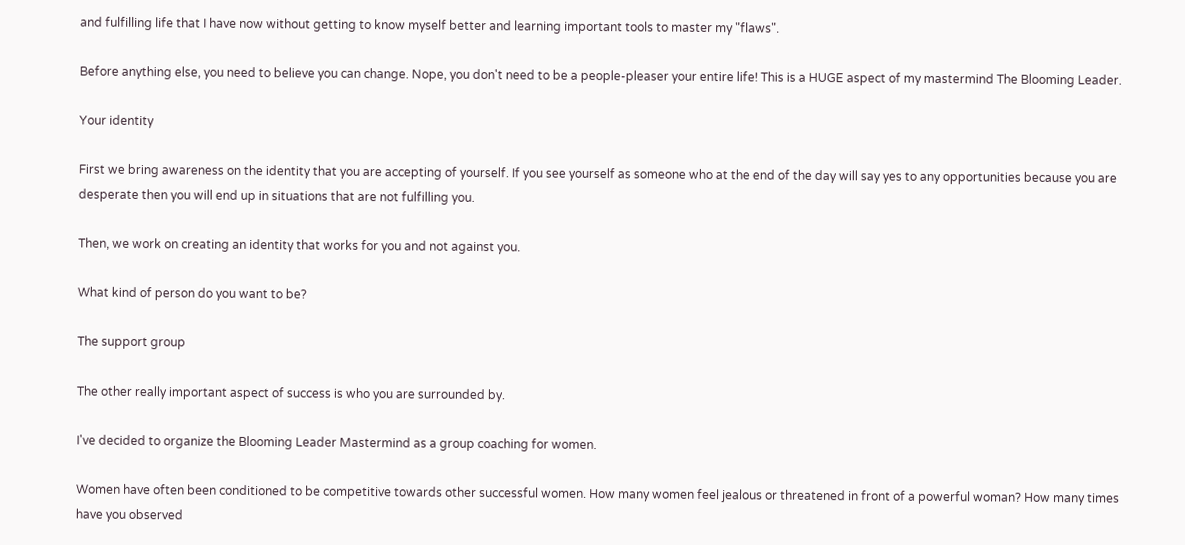and fulfilling life that I have now without getting to know myself better and learning important tools to master my "flaws".

Before anything else, you need to believe you can change. Nope, you don't need to be a people-pleaser your entire life! This is a HUGE aspect of my mastermind The Blooming Leader.

Your identity

First we bring awareness on the identity that you are accepting of yourself. If you see yourself as someone who at the end of the day will say yes to any opportunities because you are desperate then you will end up in situations that are not fulfilling you.

Then, we work on creating an identity that works for you and not against you.

What kind of person do you want to be?

The support group

The other really important aspect of success is who you are surrounded by.

I've decided to organize the Blooming Leader Mastermind as a group coaching for women.

Women have often been conditioned to be competitive towards other successful women. How many women feel jealous or threatened in front of a powerful woman? How many times have you observed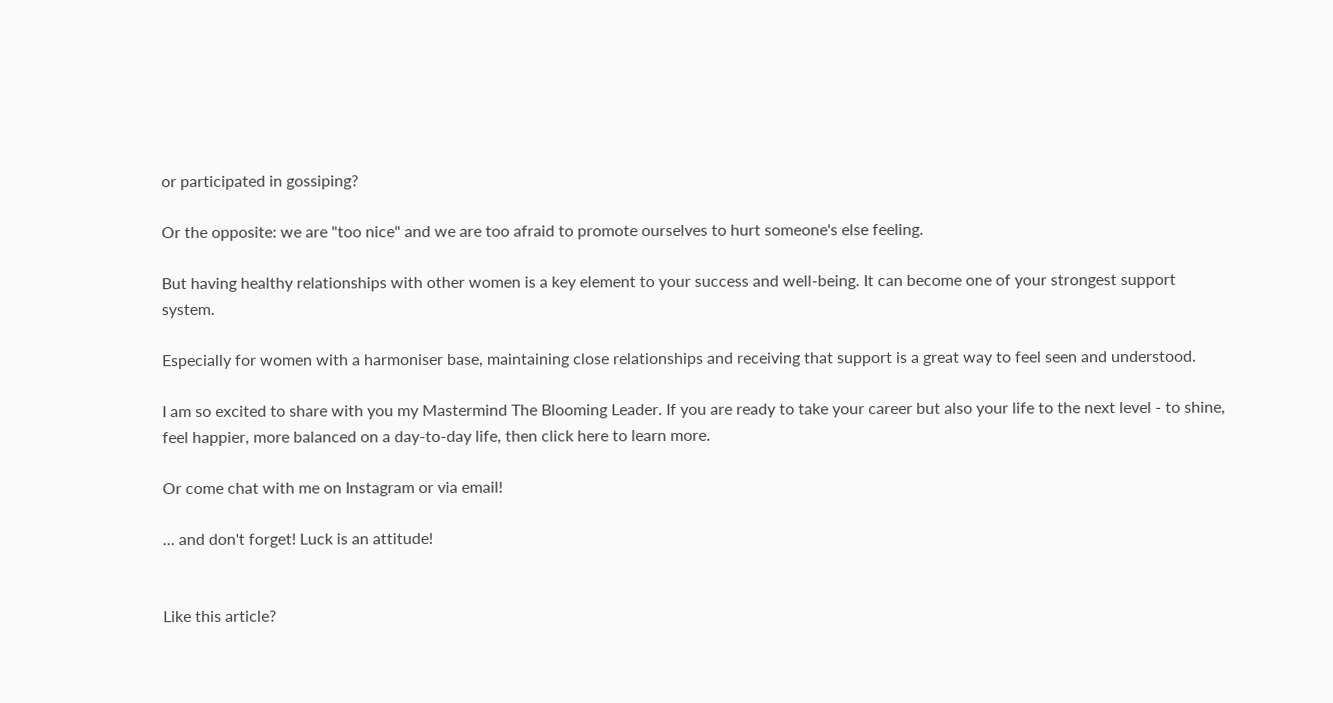or participated in gossiping?

Or the opposite: we are "too nice" and we are too afraid to promote ourselves to hurt someone's else feeling.

But having healthy relationships with other women is a key element to your success and well-being. It can become one of your strongest support system.

Especially for women with a harmoniser base, maintaining close relationships and receiving that support is a great way to feel seen and understood.

I am so excited to share with you my Mastermind The Blooming Leader. If you are ready to take your career but also your life to the next level - to shine, feel happier, more balanced on a day-to-day life, then click here to learn more.

Or come chat with me on Instagram or via email!

... and don't forget! Luck is an attitude!


Like this article?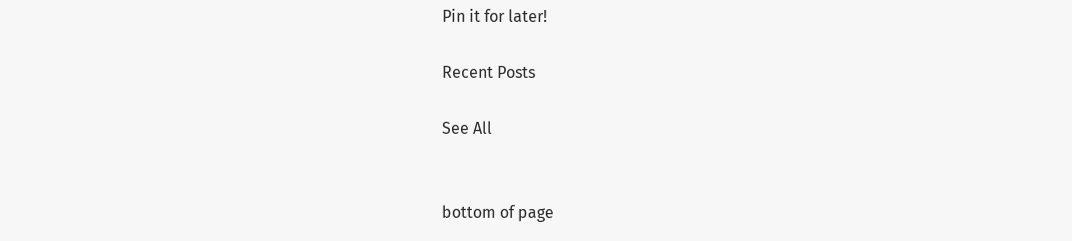Pin it for later!

Recent Posts

See All


bottom of page